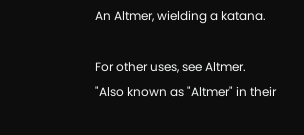An Altmer, wielding a katana.

For other uses, see Altmer.
"Also known as "Altmer" in their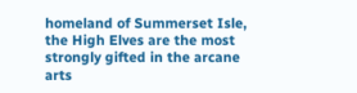homeland of Summerset Isle, the High Elves are the most strongly gifted in the arcane arts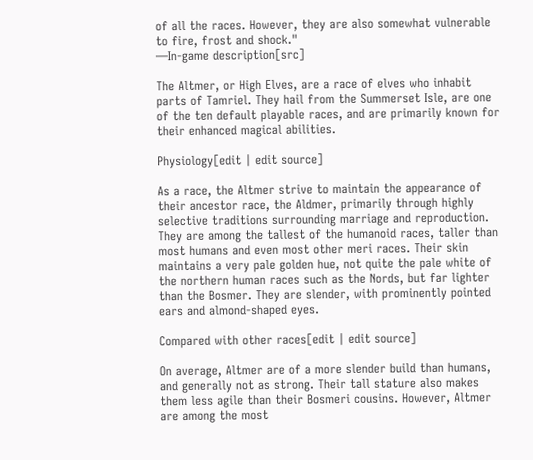of all the races. However, they are also somewhat vulnerable to fire, frost and shock."
―In-game description[src]

The Altmer, or High Elves, are a race of elves who inhabit parts of Tamriel. They hail from the Summerset Isle, are one of the ten default playable races, and are primarily known for their enhanced magical abilities.

Physiology[edit | edit source]

As a race, the Altmer strive to maintain the appearance of their ancestor race, the Aldmer, primarily through highly selective traditions surrounding marriage and reproduction. They are among the tallest of the humanoid races, taller than most humans and even most other meri races. Their skin maintains a very pale golden hue, not quite the pale white of the northern human races such as the Nords, but far lighter than the Bosmer. They are slender, with prominently pointed ears and almond-shaped eyes.

Compared with other races[edit | edit source]

On average, Altmer are of a more slender build than humans, and generally not as strong. Their tall stature also makes them less agile than their Bosmeri cousins. However, Altmer are among the most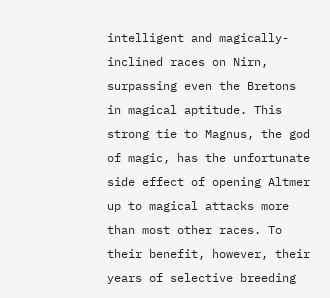intelligent and magically-inclined races on Nirn, surpassing even the Bretons in magical aptitude. This strong tie to Magnus, the god of magic, has the unfortunate side effect of opening Altmer up to magical attacks more than most other races. To their benefit, however, their years of selective breeding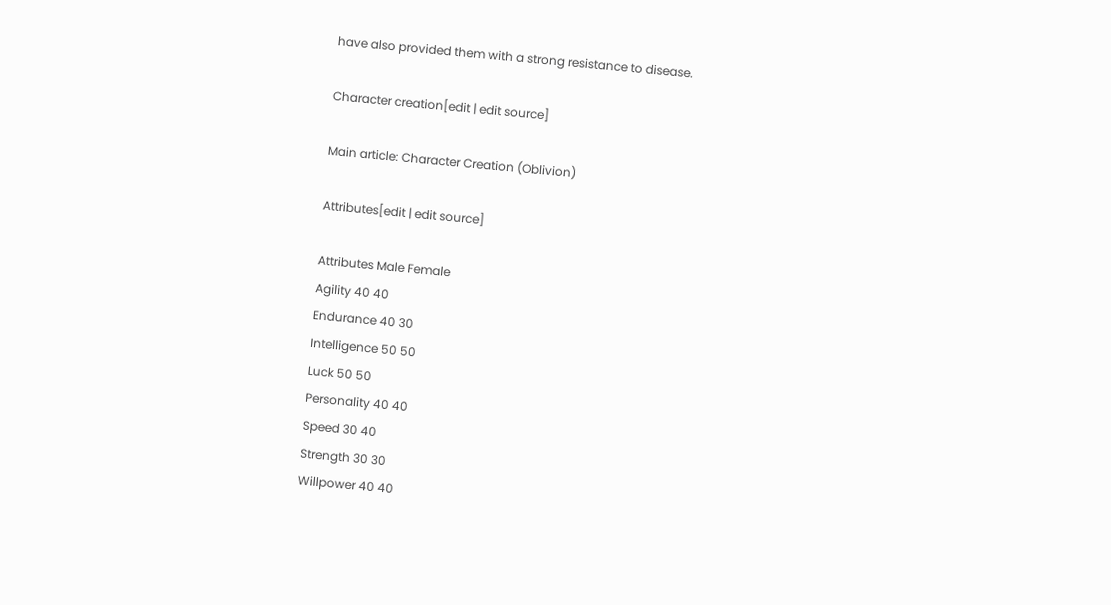have also provided them with a strong resistance to disease.

Character creation[edit | edit source]

Main article: Character Creation (Oblivion)

Attributes[edit | edit source]

Attributes Male Female
Agility 40 40
Endurance 40 30
Intelligence 50 50
Luck 50 50
Personality 40 40
Speed 30 40
Strength 30 30
Willpower 40 40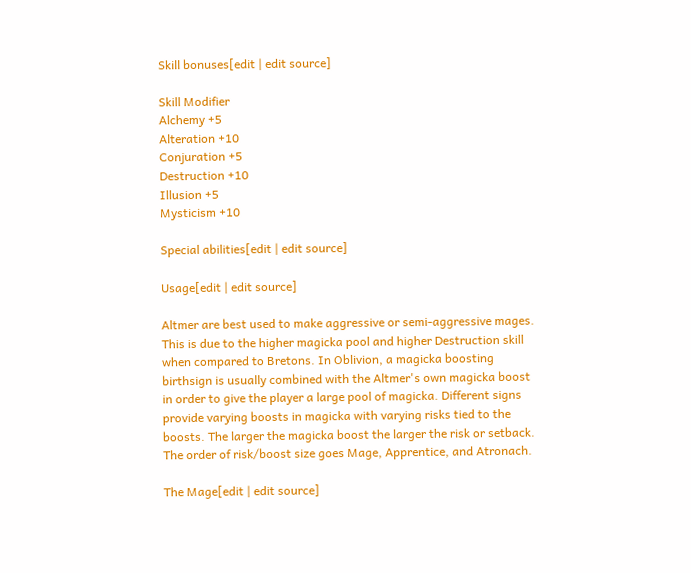Skill bonuses[edit | edit source]

Skill Modifier
Alchemy +5
Alteration +10
Conjuration +5
Destruction +10
Illusion +5
Mysticism +10

Special abilities[edit | edit source]

Usage[edit | edit source]

Altmer are best used to make aggressive or semi-aggressive mages. This is due to the higher magicka pool and higher Destruction skill when compared to Bretons. In Oblivion, a magicka boosting birthsign is usually combined with the Altmer's own magicka boost in order to give the player a large pool of magicka. Different signs provide varying boosts in magicka with varying risks tied to the boosts. The larger the magicka boost the larger the risk or setback. The order of risk/boost size goes Mage, Apprentice, and Atronach.

The Mage[edit | edit source]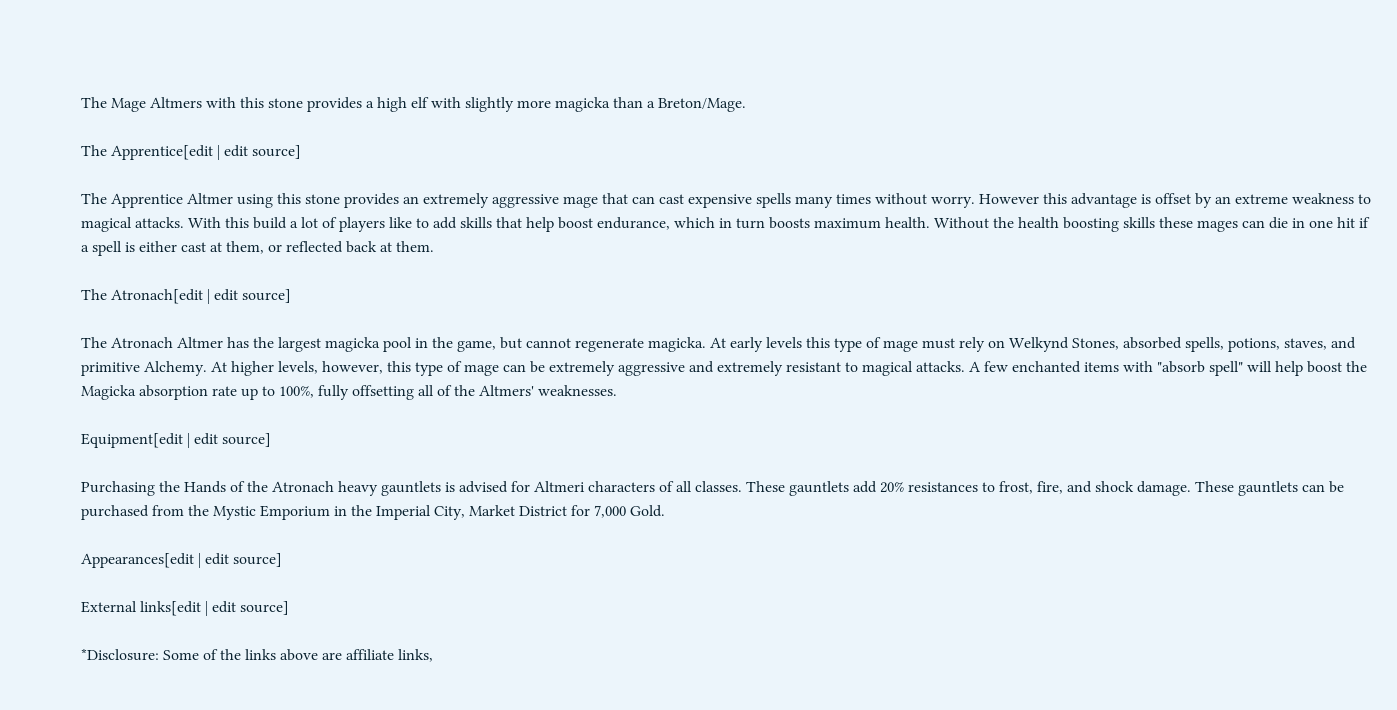The Mage Altmers with this stone provides a high elf with slightly more magicka than a Breton/Mage.

The Apprentice[edit | edit source]

The Apprentice Altmer using this stone provides an extremely aggressive mage that can cast expensive spells many times without worry. However this advantage is offset by an extreme weakness to magical attacks. With this build a lot of players like to add skills that help boost endurance, which in turn boosts maximum health. Without the health boosting skills these mages can die in one hit if a spell is either cast at them, or reflected back at them.

The Atronach[edit | edit source]

The Atronach Altmer has the largest magicka pool in the game, but cannot regenerate magicka. At early levels this type of mage must rely on Welkynd Stones, absorbed spells, potions, staves, and primitive Alchemy. At higher levels, however, this type of mage can be extremely aggressive and extremely resistant to magical attacks. A few enchanted items with "absorb spell" will help boost the Magicka absorption rate up to 100%, fully offsetting all of the Altmers' weaknesses.

Equipment[edit | edit source]

Purchasing the Hands of the Atronach heavy gauntlets is advised for Altmeri characters of all classes. These gauntlets add 20% resistances to frost, fire, and shock damage. These gauntlets can be purchased from the Mystic Emporium in the Imperial City, Market District for 7,000 Gold.

Appearances[edit | edit source]

External links[edit | edit source]

*Disclosure: Some of the links above are affiliate links,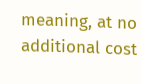meaning, at no additional cost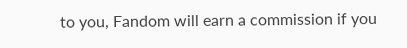to you, Fandom will earn a commission if you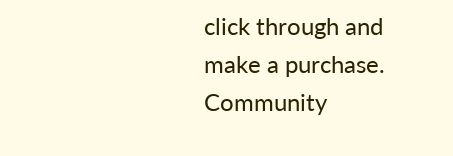click through and make a purchase. Community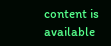content is available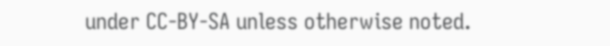under CC-BY-SA unless otherwise noted.